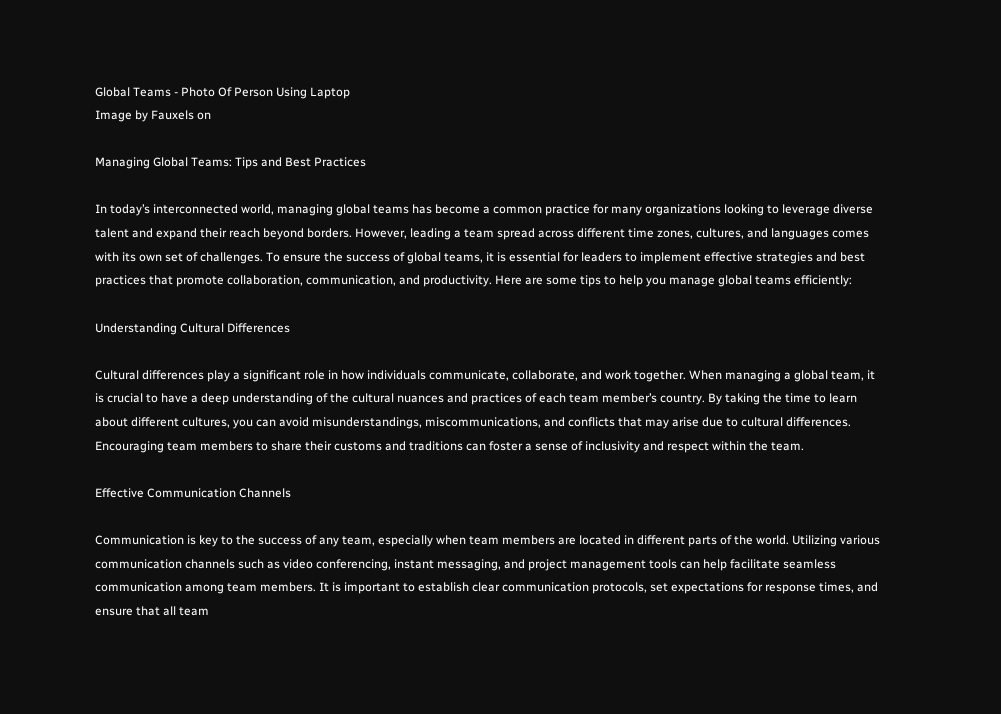Global Teams - Photo Of Person Using Laptop
Image by Fauxels on

Managing Global Teams: Tips and Best Practices

In today’s interconnected world, managing global teams has become a common practice for many organizations looking to leverage diverse talent and expand their reach beyond borders. However, leading a team spread across different time zones, cultures, and languages comes with its own set of challenges. To ensure the success of global teams, it is essential for leaders to implement effective strategies and best practices that promote collaboration, communication, and productivity. Here are some tips to help you manage global teams efficiently:

Understanding Cultural Differences

Cultural differences play a significant role in how individuals communicate, collaborate, and work together. When managing a global team, it is crucial to have a deep understanding of the cultural nuances and practices of each team member’s country. By taking the time to learn about different cultures, you can avoid misunderstandings, miscommunications, and conflicts that may arise due to cultural differences. Encouraging team members to share their customs and traditions can foster a sense of inclusivity and respect within the team.

Effective Communication Channels

Communication is key to the success of any team, especially when team members are located in different parts of the world. Utilizing various communication channels such as video conferencing, instant messaging, and project management tools can help facilitate seamless communication among team members. It is important to establish clear communication protocols, set expectations for response times, and ensure that all team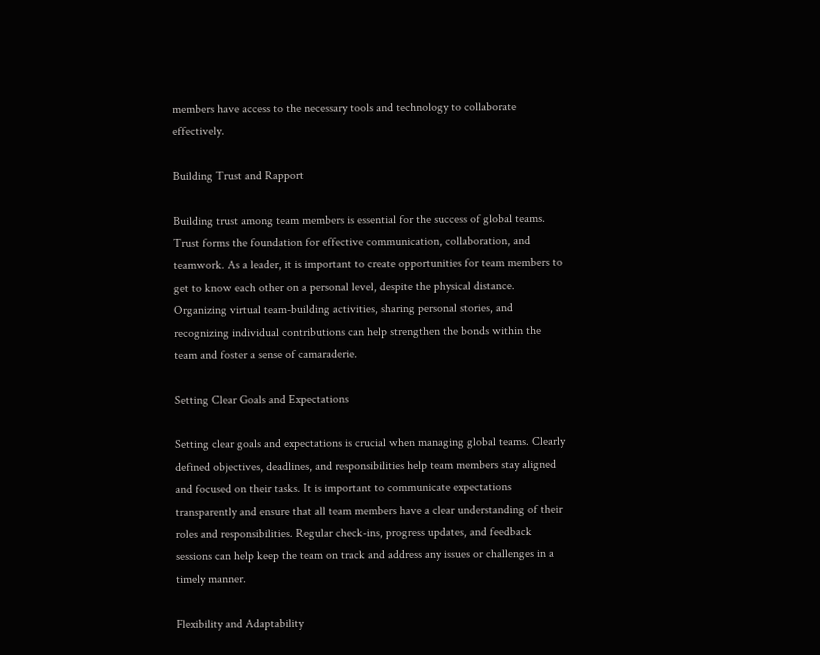members have access to the necessary tools and technology to collaborate effectively.

Building Trust and Rapport

Building trust among team members is essential for the success of global teams. Trust forms the foundation for effective communication, collaboration, and teamwork. As a leader, it is important to create opportunities for team members to get to know each other on a personal level, despite the physical distance. Organizing virtual team-building activities, sharing personal stories, and recognizing individual contributions can help strengthen the bonds within the team and foster a sense of camaraderie.

Setting Clear Goals and Expectations

Setting clear goals and expectations is crucial when managing global teams. Clearly defined objectives, deadlines, and responsibilities help team members stay aligned and focused on their tasks. It is important to communicate expectations transparently and ensure that all team members have a clear understanding of their roles and responsibilities. Regular check-ins, progress updates, and feedback sessions can help keep the team on track and address any issues or challenges in a timely manner.

Flexibility and Adaptability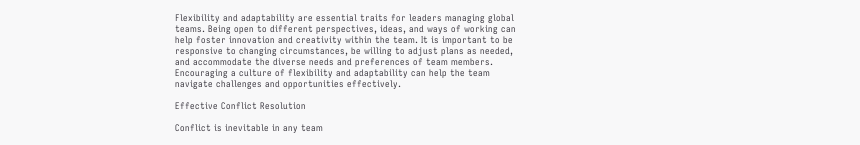Flexibility and adaptability are essential traits for leaders managing global teams. Being open to different perspectives, ideas, and ways of working can help foster innovation and creativity within the team. It is important to be responsive to changing circumstances, be willing to adjust plans as needed, and accommodate the diverse needs and preferences of team members. Encouraging a culture of flexibility and adaptability can help the team navigate challenges and opportunities effectively.

Effective Conflict Resolution

Conflict is inevitable in any team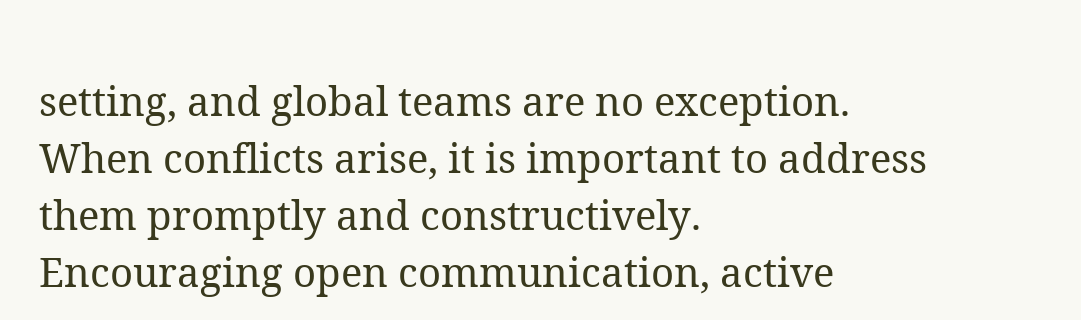setting, and global teams are no exception. When conflicts arise, it is important to address them promptly and constructively. Encouraging open communication, active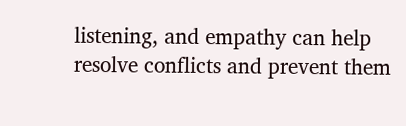listening, and empathy can help resolve conflicts and prevent them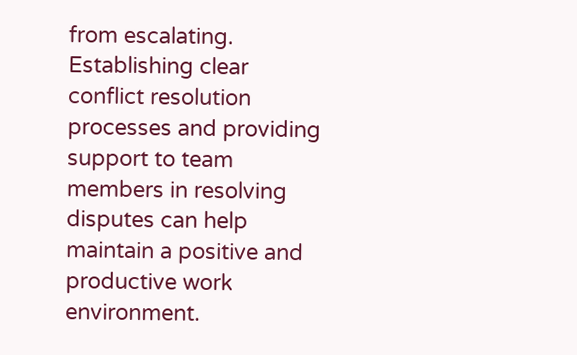from escalating. Establishing clear conflict resolution processes and providing support to team members in resolving disputes can help maintain a positive and productive work environment.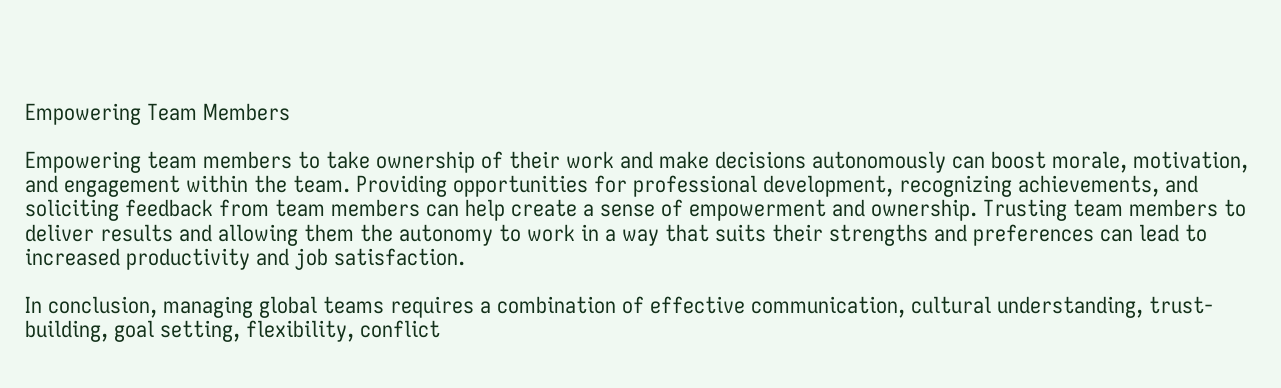Empowering Team Members

Empowering team members to take ownership of their work and make decisions autonomously can boost morale, motivation, and engagement within the team. Providing opportunities for professional development, recognizing achievements, and soliciting feedback from team members can help create a sense of empowerment and ownership. Trusting team members to deliver results and allowing them the autonomy to work in a way that suits their strengths and preferences can lead to increased productivity and job satisfaction.

In conclusion, managing global teams requires a combination of effective communication, cultural understanding, trust-building, goal setting, flexibility, conflict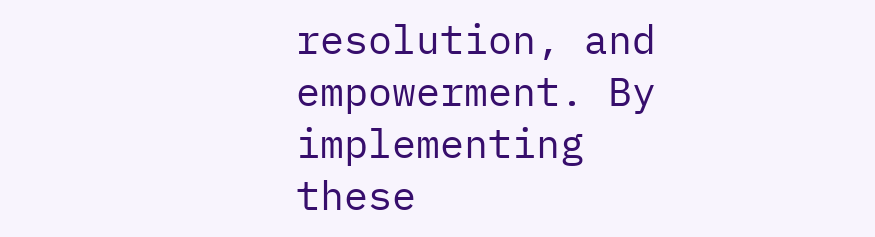resolution, and empowerment. By implementing these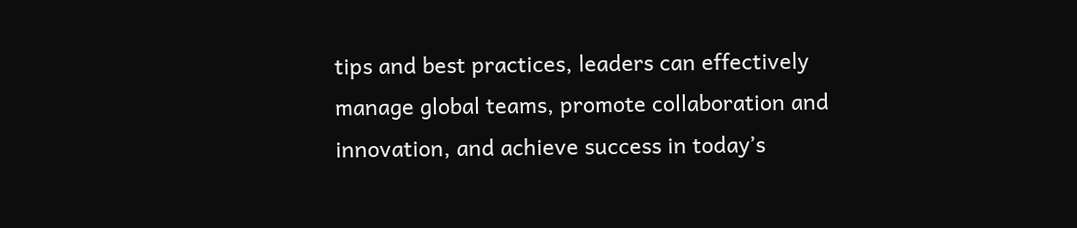tips and best practices, leaders can effectively manage global teams, promote collaboration and innovation, and achieve success in today’s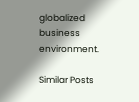globalized business environment.

Similar Posts